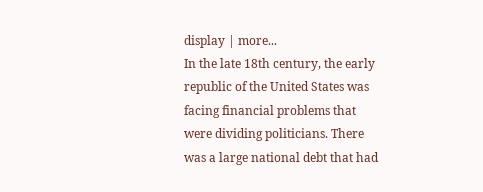display | more...
In the late 18th century, the early republic of the United States was facing financial problems that were dividing politicians. There was a large national debt that had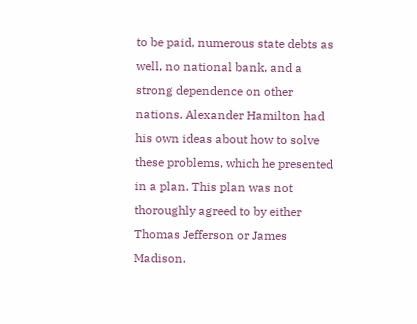to be paid, numerous state debts as well, no national bank, and a strong dependence on other nations. Alexander Hamilton had his own ideas about how to solve these problems, which he presented in a plan. This plan was not thoroughly agreed to by either Thomas Jefferson or James Madison.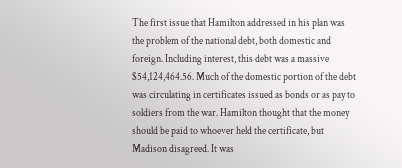The first issue that Hamilton addressed in his plan was the problem of the national debt, both domestic and foreign. Including interest, this debt was a massive $54,124,464.56. Much of the domestic portion of the debt was circulating in certificates issued as bonds or as pay to soldiers from the war. Hamilton thought that the money should be paid to whoever held the certificate, but Madison disagreed. It was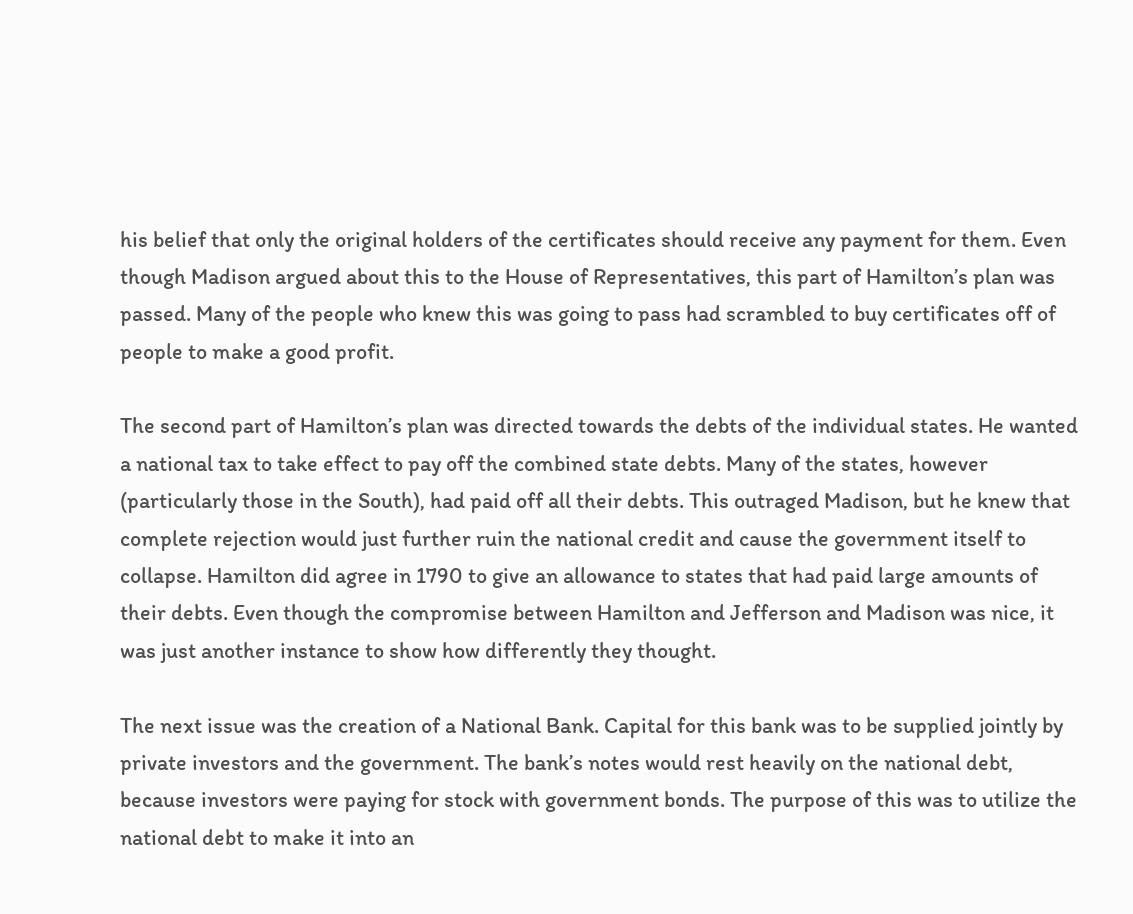his belief that only the original holders of the certificates should receive any payment for them. Even though Madison argued about this to the House of Representatives, this part of Hamilton’s plan was passed. Many of the people who knew this was going to pass had scrambled to buy certificates off of people to make a good profit.

The second part of Hamilton’s plan was directed towards the debts of the individual states. He wanted a national tax to take effect to pay off the combined state debts. Many of the states, however (particularly those in the South), had paid off all their debts. This outraged Madison, but he knew that complete rejection would just further ruin the national credit and cause the government itself to collapse. Hamilton did agree in 1790 to give an allowance to states that had paid large amounts of their debts. Even though the compromise between Hamilton and Jefferson and Madison was nice, it was just another instance to show how differently they thought.

The next issue was the creation of a National Bank. Capital for this bank was to be supplied jointly by private investors and the government. The bank’s notes would rest heavily on the national debt, because investors were paying for stock with government bonds. The purpose of this was to utilize the national debt to make it into an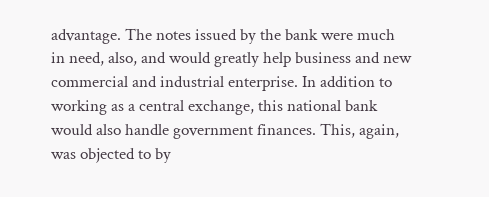advantage. The notes issued by the bank were much in need, also, and would greatly help business and new commercial and industrial enterprise. In addition to working as a central exchange, this national bank would also handle government finances. This, again, was objected to by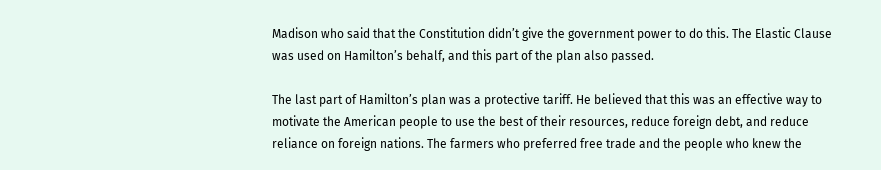Madison who said that the Constitution didn’t give the government power to do this. The Elastic Clause was used on Hamilton’s behalf, and this part of the plan also passed.

The last part of Hamilton’s plan was a protective tariff. He believed that this was an effective way to motivate the American people to use the best of their resources, reduce foreign debt, and reduce reliance on foreign nations. The farmers who preferred free trade and the people who knew the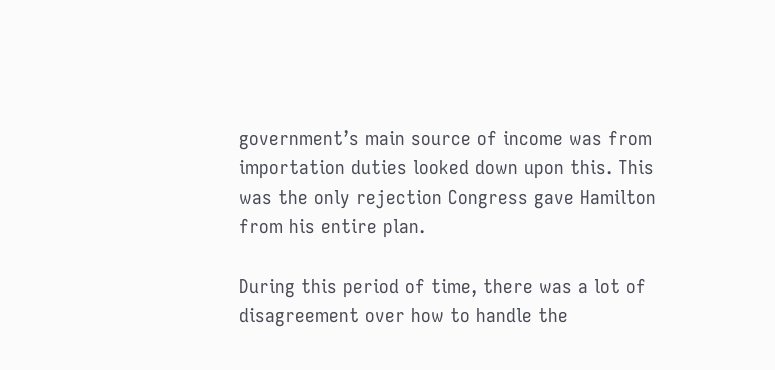government’s main source of income was from importation duties looked down upon this. This was the only rejection Congress gave Hamilton from his entire plan.

During this period of time, there was a lot of disagreement over how to handle the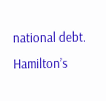national debt. Hamilton’s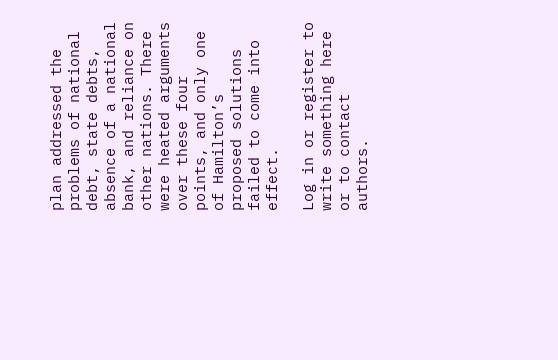plan addressed the problems of national debt, state debts, absence of a national bank, and reliance on other nations. There were heated arguments over these four points, and only one of Hamilton’s proposed solutions failed to come into effect.

Log in or register to write something here or to contact authors.